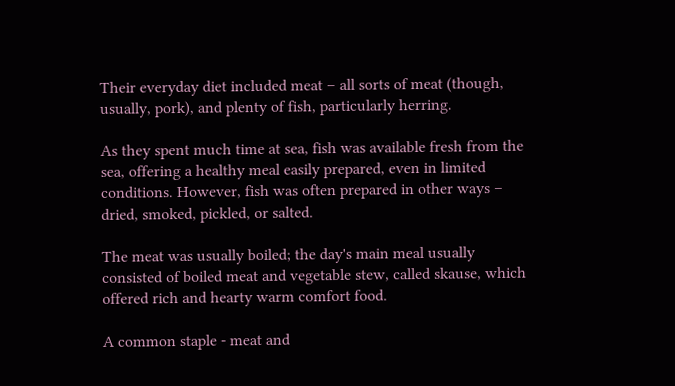Their everyday diet included meat – all sorts of meat (though, usually, pork), and plenty of fish, particularly herring.

As they spent much time at sea, fish was available fresh from the sea, offering a healthy meal easily prepared, even in limited conditions. However, fish was often prepared in other ways – dried, smoked, pickled, or salted.

The meat was usually boiled; the day's main meal usually consisted of boiled meat and vegetable stew, called skause, which offered rich and hearty warm comfort food.

A common staple - meat and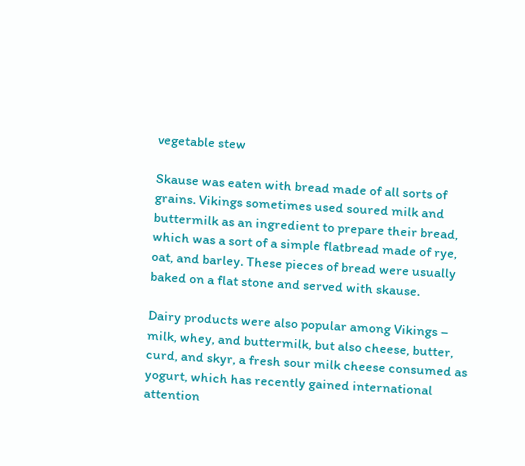vegetable stew

Skause was eaten with bread made of all sorts of grains. Vikings sometimes used soured milk and buttermilk as an ingredient to prepare their bread, which was a sort of a simple flatbread made of rye, oat, and barley. These pieces of bread were usually baked on a flat stone and served with skause.

Dairy products were also popular among Vikings – milk, whey, and buttermilk, but also cheese, butter, curd, and skyr, a fresh sour milk cheese consumed as yogurt, which has recently gained international attention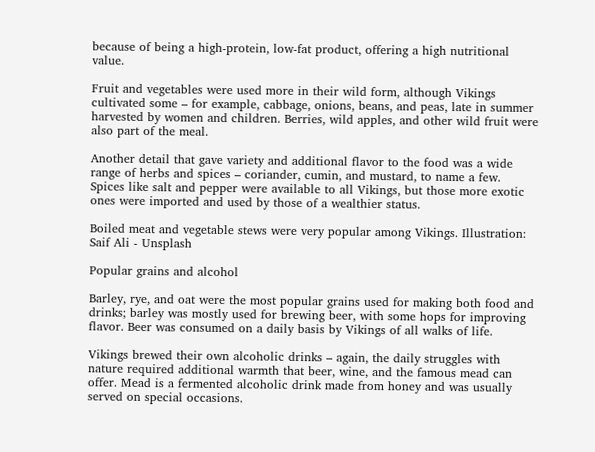because of being a high-protein, low-fat product, offering a high nutritional value.

Fruit and vegetables were used more in their wild form, although Vikings cultivated some – for example, cabbage, onions, beans, and peas, late in summer harvested by women and children. Berries, wild apples, and other wild fruit were also part of the meal.

Another detail that gave variety and additional flavor to the food was a wide range of herbs and spices – coriander, cumin, and mustard, to name a few. Spices like salt and pepper were available to all Vikings, but those more exotic ones were imported and used by those of a wealthier status.

Boiled meat and vegetable stews were very popular among Vikings. Illustration: Saif Ali - Unsplash

Popular grains and alcohol

Barley, rye, and oat were the most popular grains used for making both food and drinks; barley was mostly used for brewing beer, with some hops for improving flavor. Beer was consumed on a daily basis by Vikings of all walks of life.

Vikings brewed their own alcoholic drinks – again, the daily struggles with nature required additional warmth that beer, wine, and the famous mead can offer. Mead is a fermented alcoholic drink made from honey and was usually served on special occasions.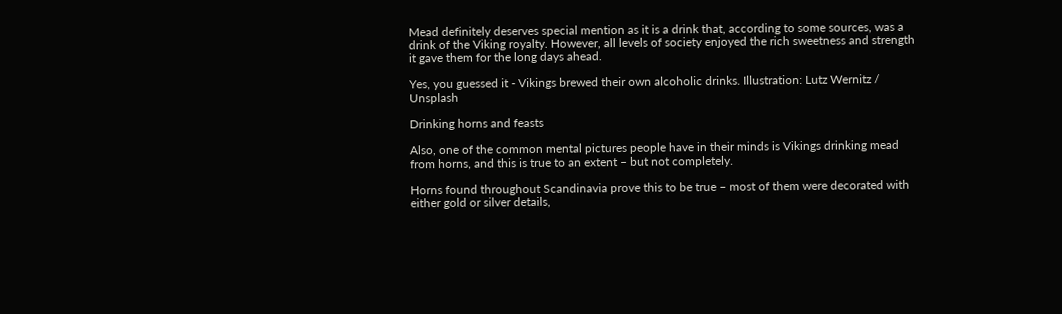Mead definitely deserves special mention as it is a drink that, according to some sources, was a drink of the Viking royalty. However, all levels of society enjoyed the rich sweetness and strength it gave them for the long days ahead.

Yes, you guessed it - Vikings brewed their own alcoholic drinks. Illustration: Lutz Wernitz / Unsplash

Drinking horns and feasts

Also, one of the common mental pictures people have in their minds is Vikings drinking mead from horns, and this is true to an extent – but not completely.

Horns found throughout Scandinavia prove this to be true – most of them were decorated with either gold or silver details,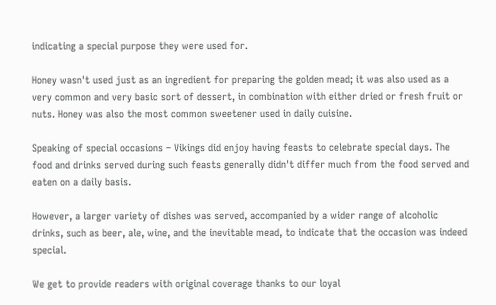indicating a special purpose they were used for.

Honey wasn't used just as an ingredient for preparing the golden mead; it was also used as a very common and very basic sort of dessert, in combination with either dried or fresh fruit or nuts. Honey was also the most common sweetener used in daily cuisine.

Speaking of special occasions – Vikings did enjoy having feasts to celebrate special days. The food and drinks served during such feasts generally didn't differ much from the food served and eaten on a daily basis.

However, a larger variety of dishes was served, accompanied by a wider range of alcoholic drinks, such as beer, ale, wine, and the inevitable mead, to indicate that the occasion was indeed special.

We get to provide readers with original coverage thanks to our loyal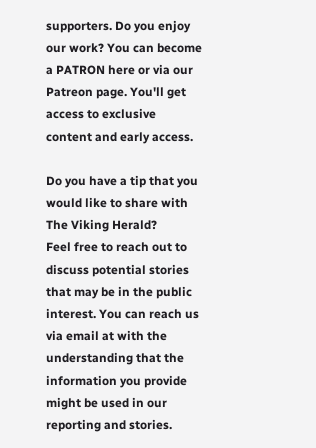supporters. Do you enjoy our work? You can become a PATRON here or via our Patreon page. You'll get access to exclusive content and early access.

Do you have a tip that you would like to share with The Viking Herald?
Feel free to reach out to discuss potential stories that may be in the public interest. You can reach us via email at with the understanding that the information you provide might be used in our reporting and stories.